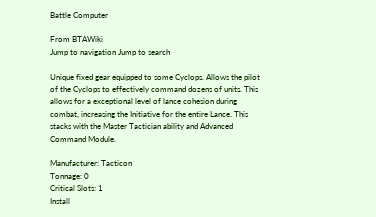Battle Computer

From BTAWiki
Jump to navigation Jump to search

Unique fixed gear equipped to some Cyclops. Allows the pilot of the Cyclops to effectively command dozens of units. This allows for a exceptional level of lance cohesion during combat, increasing the Initiative for the entire Lance. This stacks with the Master Tactician ability and Advanced Command Module.

Manufacturer: Tacticon
Tonnage: 0
Critical Slots: 1
Install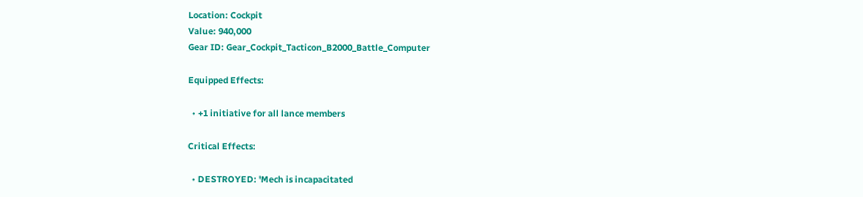Location: Cockpit
Value: 940,000
Gear ID: Gear_Cockpit_Tacticon_B2000_Battle_Computer

Equipped Effects:

  • +1 initiative for all lance members

Critical Effects:

  • DESTROYED: 'Mech is incapacitated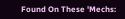Found On These 'Mechs: